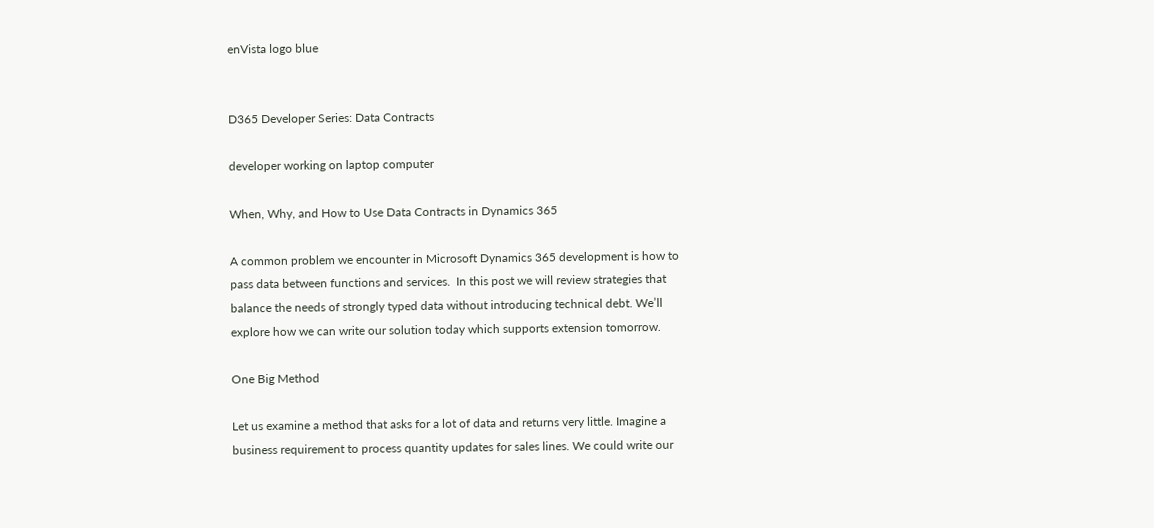enVista logo blue


D365 Developer Series: Data Contracts

developer working on laptop computer

When, Why, and How to Use Data Contracts in Dynamics 365

A common problem we encounter in Microsoft Dynamics 365 development is how to pass data between functions and services.  In this post we will review strategies that balance the needs of strongly typed data without introducing technical debt. We’ll explore how we can write our solution today which supports extension tomorrow.

One Big Method

Let us examine a method that asks for a lot of data and returns very little. Imagine a business requirement to process quantity updates for sales lines. We could write our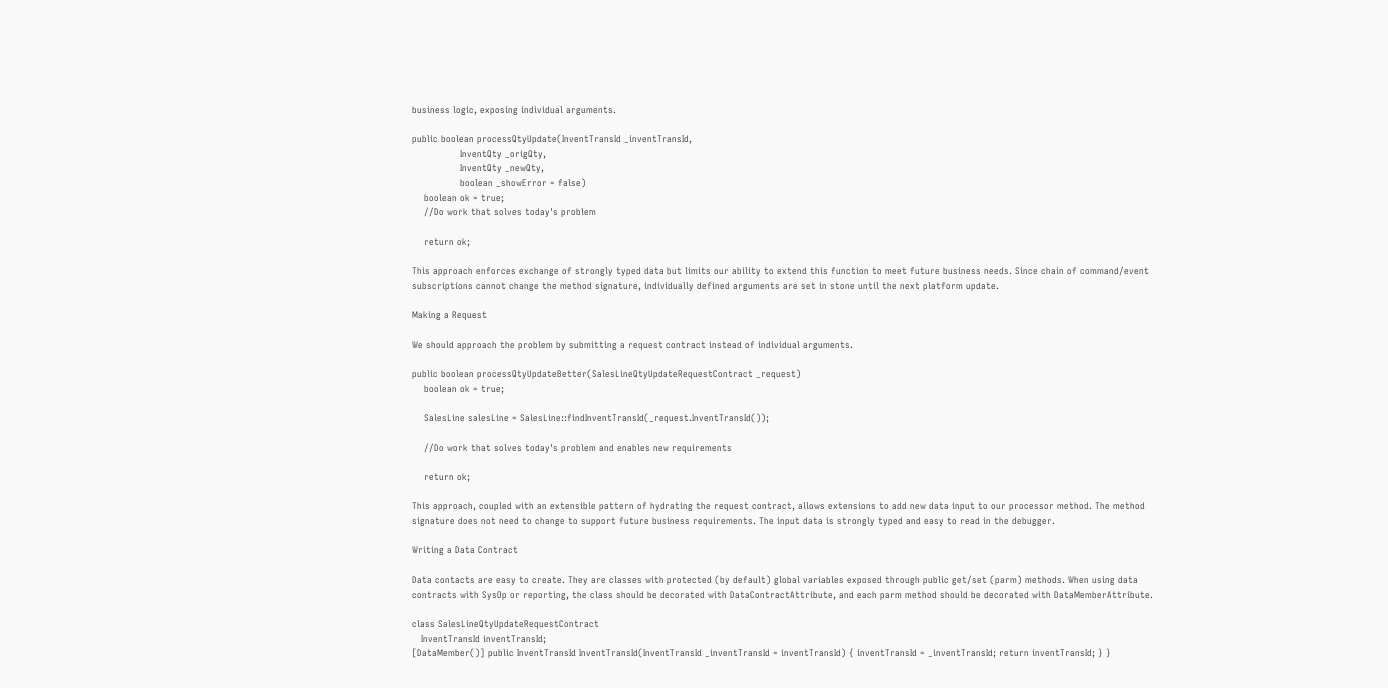business logic, exposing individual arguments.

public boolean processQtyUpdate(InventTransId _inventTransId,
                InventQty _origQty,
                InventQty _newQty,
                boolean _showError = false)
    boolean ok = true;
    //Do work that solves today's problem

    return ok;

This approach enforces exchange of strongly typed data but limits our ability to extend this function to meet future business needs. Since chain of command/event subscriptions cannot change the method signature, individually defined arguments are set in stone until the next platform update.

Making a Request

We should approach the problem by submitting a request contract instead of individual arguments.

public boolean processQtyUpdateBetter(SalesLineQtyUpdateRequestContract _request)
    boolean ok = true;

    SalesLine salesLine = SalesLine::findInventTransId(_request.InventTransId());

    //Do work that solves today's problem and enables new requirements

    return ok;

This approach, coupled with an extensible pattern of hydrating the request contract, allows extensions to add new data input to our processor method. The method signature does not need to change to support future business requirements. The input data is strongly typed and easy to read in the debugger.

Writing a Data Contract

Data contacts are easy to create. They are classes with protected (by default) global variables exposed through public get/set (parm) methods. When using data contracts with SysOp or reporting, the class should be decorated with DataContractAttribute, and each parm method should be decorated with DataMemberAttribute.

class SalesLineQtyUpdateRequestContract
   InventTransId inventTransId;
[DataMember()] public InventTransId InventTransId(InventTransId _inventTransId = inventTransId) { inventTransId = _inventTransId; return inventTransId; } }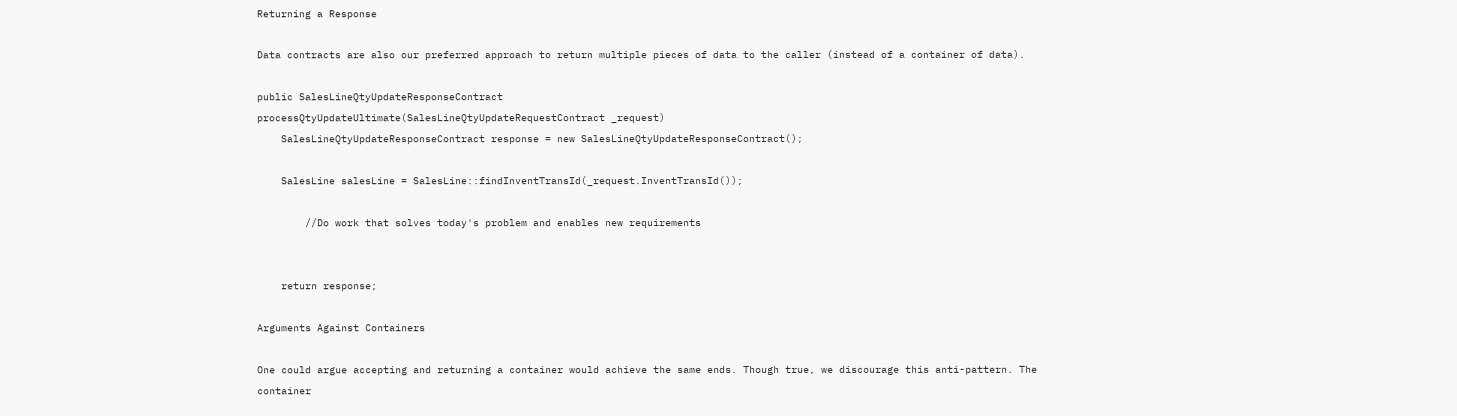Returning a Response

Data contracts are also our preferred approach to return multiple pieces of data to the caller (instead of a container of data).

public SalesLineQtyUpdateResponseContract
processQtyUpdateUltimate(SalesLineQtyUpdateRequestContract _request)
    SalesLineQtyUpdateResponseContract response = new SalesLineQtyUpdateResponseContract();

    SalesLine salesLine = SalesLine::findInventTransId(_request.InventTransId());

        //Do work that solves today's problem and enables new requirements


    return response;

Arguments Against Containers

One could argue accepting and returning a container would achieve the same ends. Though true, we discourage this anti-pattern. The container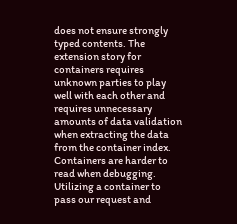does not ensure strongly typed contents. The extension story for containers requires unknown parties to play well with each other and requires unnecessary amounts of data validation when extracting the data from the container index. Containers are harder to read when debugging. Utilizing a container to pass our request and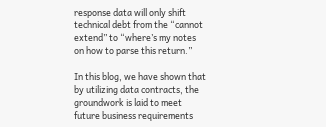response data will only shift technical debt from the “cannot extend” to “where’s my notes on how to parse this return.”

In this blog, we have shown that by utilizing data contracts, the groundwork is laid to meet future business requirements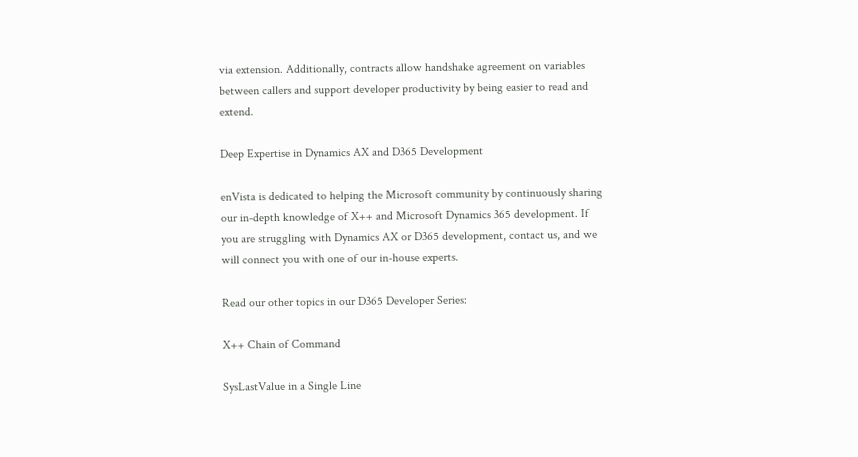via extension. Additionally, contracts allow handshake agreement on variables between callers and support developer productivity by being easier to read and extend.

Deep Expertise in Dynamics AX and D365 Development

enVista is dedicated to helping the Microsoft community by continuously sharing our in-depth knowledge of X++ and Microsoft Dynamics 365 development. If you are struggling with Dynamics AX or D365 development, contact us, and we will connect you with one of our in-house experts.

Read our other topics in our D365 Developer Series:

X++ Chain of Command

SysLastValue in a Single Line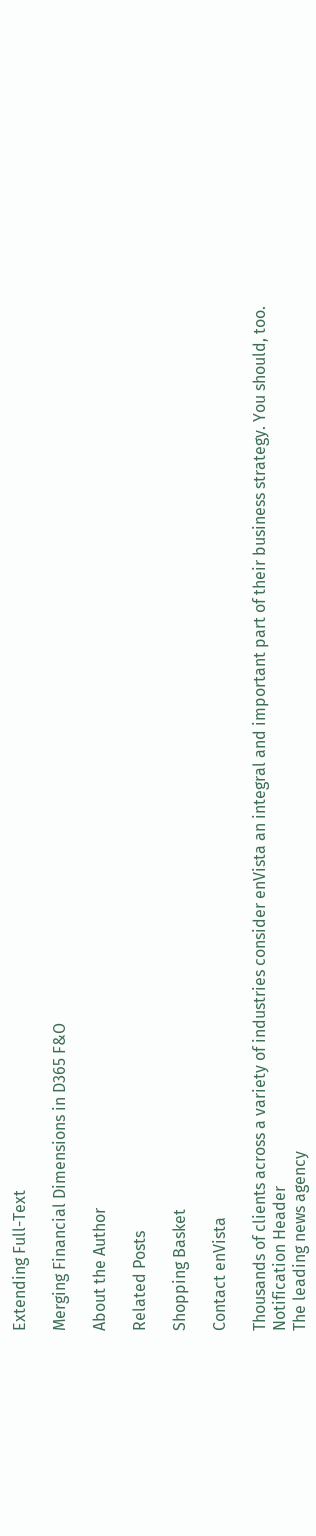Extending Full-Text

Merging Financial Dimensions in D365 F&O

About the Author

Related Posts

Shopping Basket

Contact enVista

Thousands of clients across a variety of industries consider enVista an integral and important part of their business strategy. You should, too.
Notification Header
The leading news agency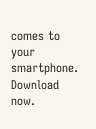comes to your smartphone.  Download now.